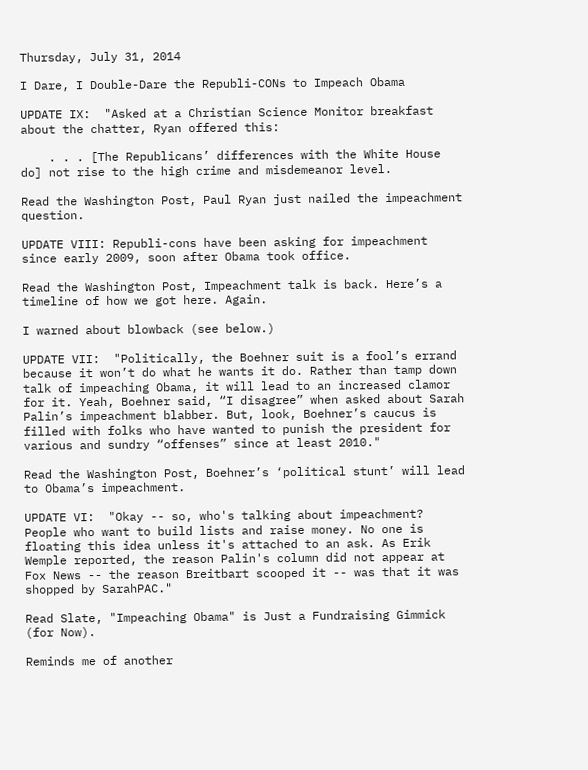Thursday, July 31, 2014

I Dare, I Double-Dare the Republi-CONs to Impeach Obama

UPDATE IX:  "Asked at a Christian Science Monitor breakfast about the chatter, Ryan offered this:

    . . . [The Republicans’ differences with the White House do] not rise to the high crime and misdemeanor level.

Read the Washington Post, Paul Ryan just nailed the impeachment question.

UPDATE VIII: Republi-cons have been asking for impeachment since early 2009, soon after Obama took office.

Read the Washington Post, Impeachment talk is back. Here’s a timeline of how we got here. Again.

I warned about blowback (see below.)

UPDATE VII:  "Politically, the Boehner suit is a fool’s errand because it won’t do what he wants it do. Rather than tamp down talk of impeaching Obama, it will lead to an increased clamor for it. Yeah, Boehner said, “I disagree” when asked about Sarah Palin’s impeachment blabber. But, look, Boehner’s caucus is filled with folks who have wanted to punish the president for various and sundry “offenses” since at least 2010."

Read the Washington Post, Boehner’s ‘political stunt’ will lead to Obama’s impeachment.

UPDATE VI:  "Okay -- so, who's talking about impeachment? People who want to build lists and raise money. No one is floating this idea unless it's attached to an ask. As Erik Wemple reported, the reason Palin's column did not appear at Fox News -- the reason Breitbart scooped it -- was that it was shopped by SarahPAC."

Read Slate, "Impeaching Obama" is Just a Fundraising Gimmick (for Now).

Reminds me of another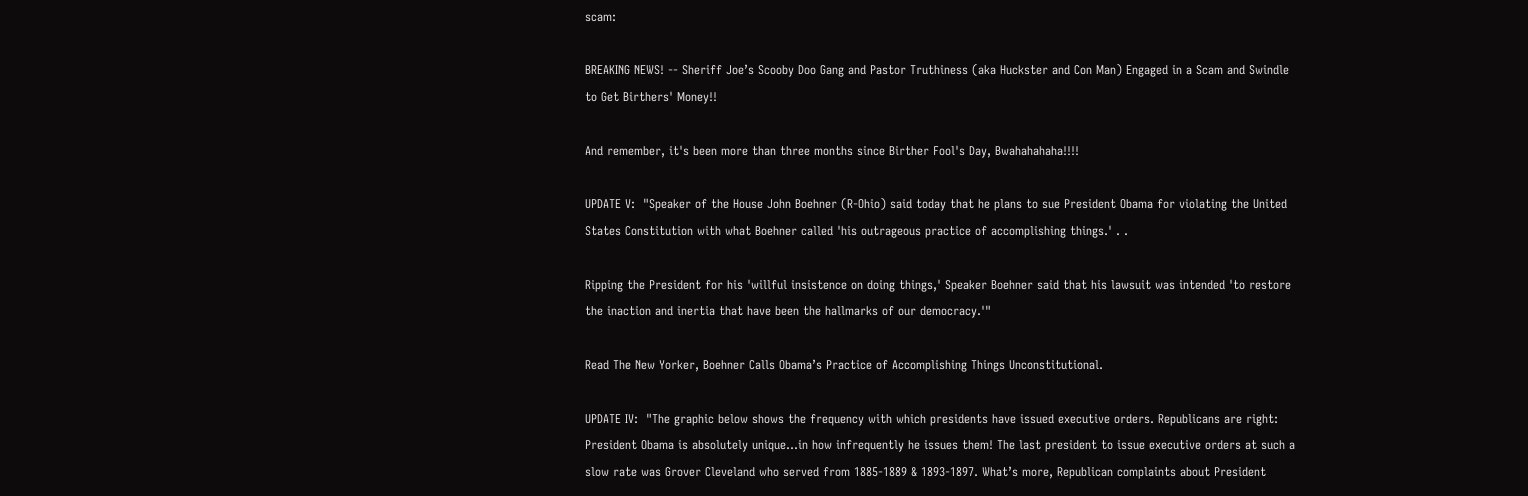scam:

BREAKING NEWS! -- Sheriff Joe’s Scooby Doo Gang and Pastor Truthiness (aka Huckster and Con Man) Engaged in a Scam and Swindle to Get Birthers' Money!!

And remember, it's been more than three months since Birther Fool's Day, Bwahahahaha!!!!

UPDATE V:  "Speaker of the House John Boehner (R-Ohio) said today that he plans to sue President Obama for violating the United States Constitution with what Boehner called 'his outrageous practice of accomplishing things.' . .

Ripping the President for his 'willful insistence on doing things,' Speaker Boehner said that his lawsuit was intended 'to restore the inaction and inertia that have been the hallmarks of our democracy.'"

Read The New Yorker, Boehner Calls Obama’s Practice of Accomplishing Things Unconstitutional.

UPDATE IV:  "The graphic below shows the frequency with which presidents have issued executive orders. Republicans are right: President Obama is absolutely unique…in how infrequently he issues them! The last president to issue executive orders at such a slow rate was Grover Cleveland who served from 1885-1889 & 1893-1897. What’s more, Republican complaints about President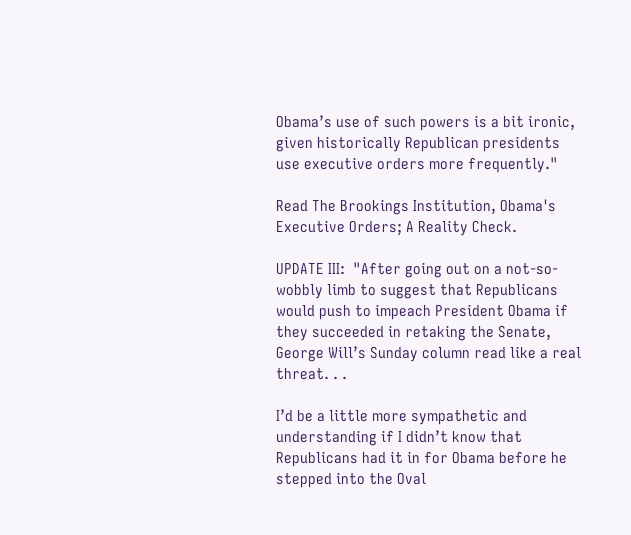Obama’s use of such powers is a bit ironic, given historically Republican presidents use executive orders more frequently."

Read The Brookings Institution, Obama's Executive Orders; A Reality Check.

UPDATE III:  "After going out on a not-so-wobbly limb to suggest that Republicans would push to impeach President Obama if they succeeded in retaking the Senate, George Will’s Sunday column read like a real threat. . .

I’d be a little more sympathetic and understanding if I didn’t know that Republicans had it in for Obama before he stepped into the Oval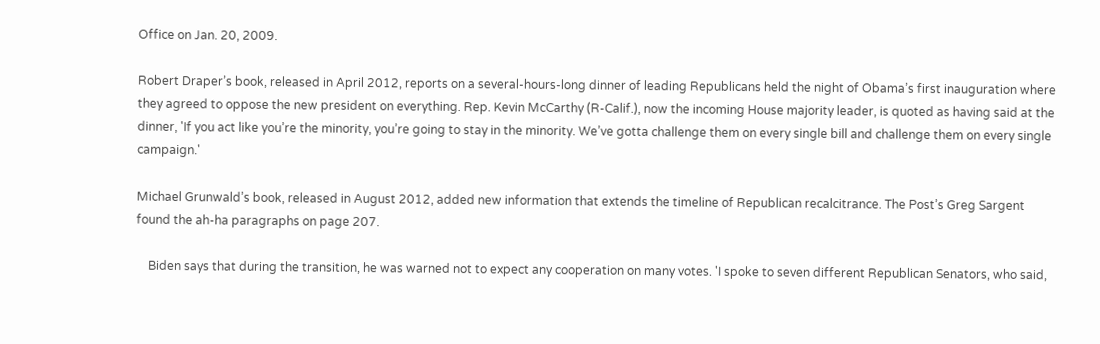Office on Jan. 20, 2009.

Robert Draper’s book, released in April 2012, reports on a several-hours-long dinner of leading Republicans held the night of Obama’s first inauguration where they agreed to oppose the new president on everything. Rep. Kevin McCarthy (R-Calif.), now the incoming House majority leader, is quoted as having said at the dinner, 'If you act like you’re the minority, you’re going to stay in the minority. We’ve gotta challenge them on every single bill and challenge them on every single campaign.'

Michael Grunwald’s book, released in August 2012, added new information that extends the timeline of Republican recalcitrance. The Post’s Greg Sargent found the ah-ha paragraphs on page 207.

    Biden says that during the transition, he was warned not to expect any cooperation on many votes. 'I spoke to seven different Republican Senators, who said,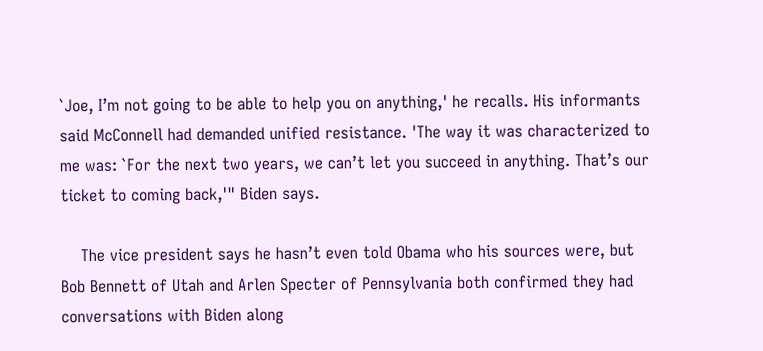`Joe, I’m not going to be able to help you on anything,' he recalls. His informants said McConnell had demanded unified resistance. 'The way it was characterized to me was: `For the next two years, we can’t let you succeed in anything. That’s our ticket to coming back,'" Biden says.

    The vice president says he hasn’t even told Obama who his sources were, but Bob Bennett of Utah and Arlen Specter of Pennsylvania both confirmed they had conversations with Biden along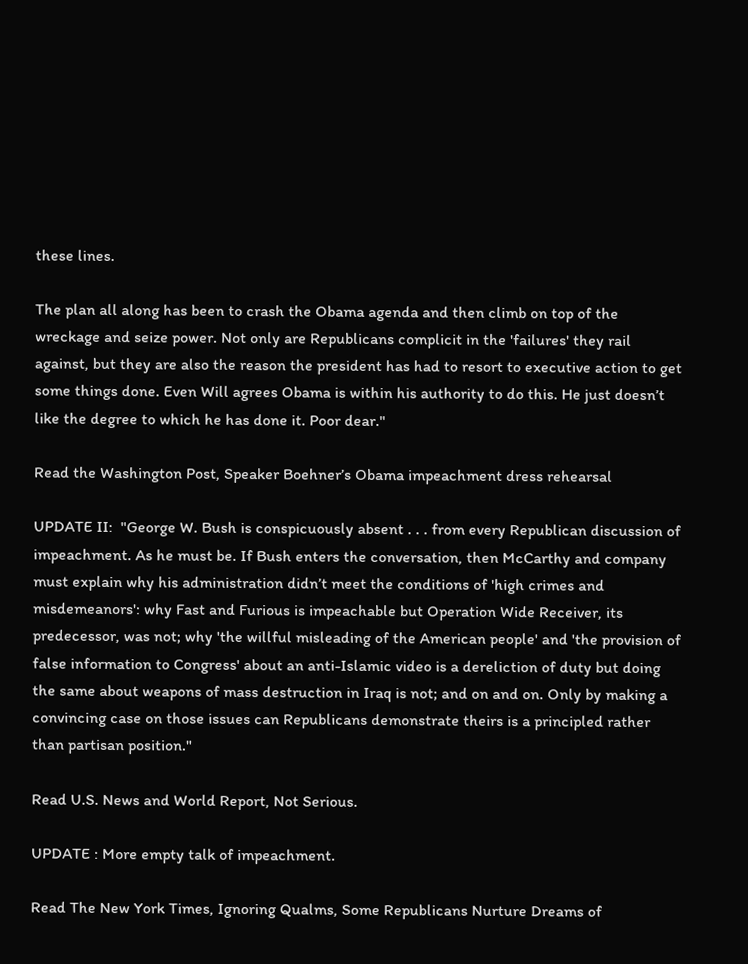these lines.

The plan all along has been to crash the Obama agenda and then climb on top of the wreckage and seize power. Not only are Republicans complicit in the 'failures' they rail against, but they are also the reason the president has had to resort to executive action to get some things done. Even Will agrees Obama is within his authority to do this. He just doesn’t like the degree to which he has done it. Poor dear."

Read the Washington Post, Speaker Boehner’s Obama impeachment dress rehearsal

UPDATE II:  "George W. Bush is conspicuously absent . . . from every Republican discussion of impeachment. As he must be. If Bush enters the conversation, then McCarthy and company must explain why his administration didn’t meet the conditions of 'high crimes and misdemeanors': why Fast and Furious is impeachable but Operation Wide Receiver, its predecessor, was not; why 'the willful misleading of the American people' and 'the provision of false information to Congress' about an anti-Islamic video is a dereliction of duty but doing the same about weapons of mass destruction in Iraq is not; and on and on. Only by making a convincing case on those issues can Republicans demonstrate theirs is a principled rather than partisan position."

Read U.S. News and World Report, Not Serious.

UPDATE : More empty talk of impeachment.

Read The New York Times, Ignoring Qualms, Some Republicans Nurture Dreams of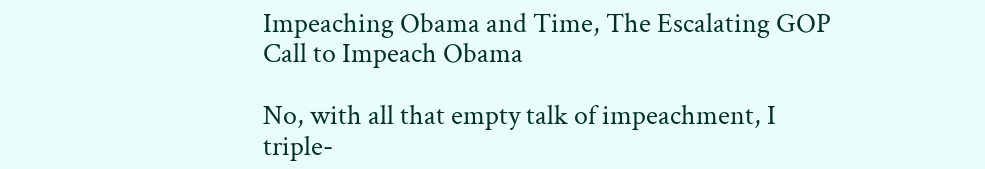Impeaching Obama and Time, The Escalating GOP Call to Impeach Obama

No, with all that empty talk of impeachment, I triple-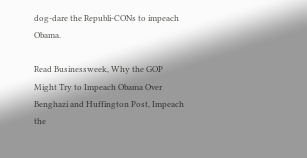dog-dare the Republi-CONs to impeach Obama.

Read Businessweek, Why the GOP Might Try to Impeach Obama Over Benghazi and Huffington Post, Impeach the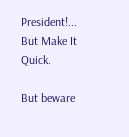President!... But Make It Quick.

But beware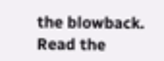the blowback.  Read the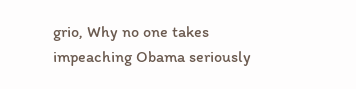grio, Why no one takes impeaching Obama seriously